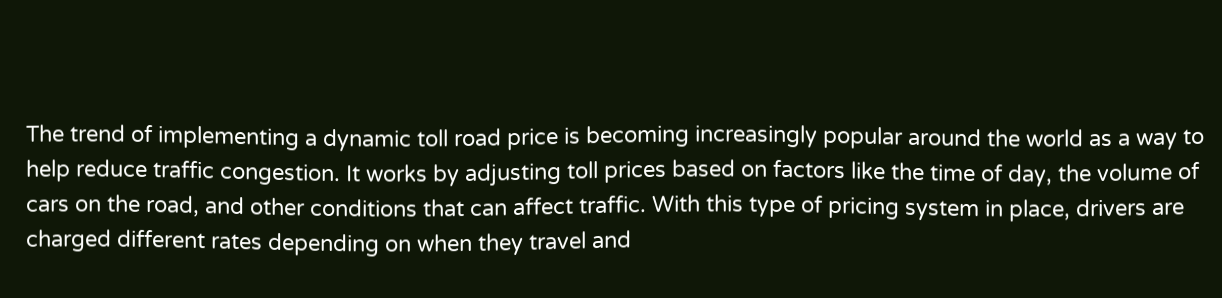The trend of implementing a dynamic toll road price is becoming increasingly popular around the world as a way to help reduce traffic congestion. It works by adjusting toll prices based on factors like the time of day, the volume of cars on the road, and other conditions that can affect traffic. With this type of pricing system in place, drivers are charged different rates depending on when they travel and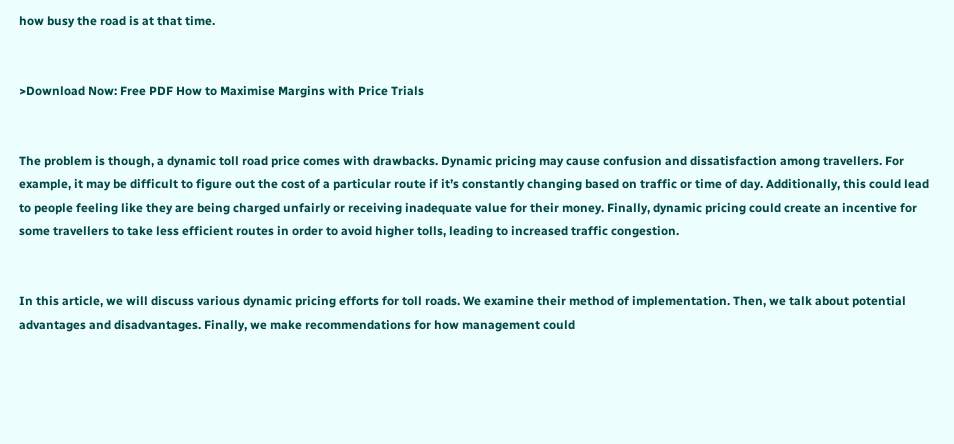how busy the road is at that time.


>Download Now: Free PDF How to Maximise Margins with Price Trials


The problem is though, a dynamic toll road price comes with drawbacks. Dynamic pricing may cause confusion and dissatisfaction among travellers. For example, it may be difficult to figure out the cost of a particular route if it’s constantly changing based on traffic or time of day. Additionally, this could lead to people feeling like they are being charged unfairly or receiving inadequate value for their money. Finally, dynamic pricing could create an incentive for some travellers to take less efficient routes in order to avoid higher tolls, leading to increased traffic congestion.


In this article, we will discuss various dynamic pricing efforts for toll roads. We examine their method of implementation. Then, we talk about potential advantages and disadvantages. Finally, we make recommendations for how management could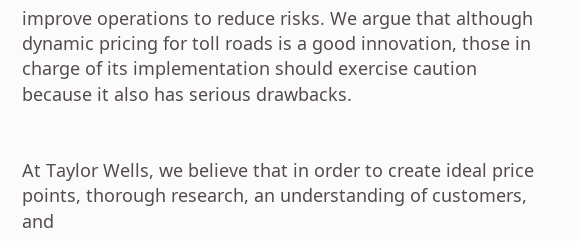improve operations to reduce risks. We argue that although dynamic pricing for toll roads is a good innovation, those in charge of its implementation should exercise caution because it also has serious drawbacks.


At Taylor Wells, we believe that in order to create ideal price points, thorough research, an understanding of customers, and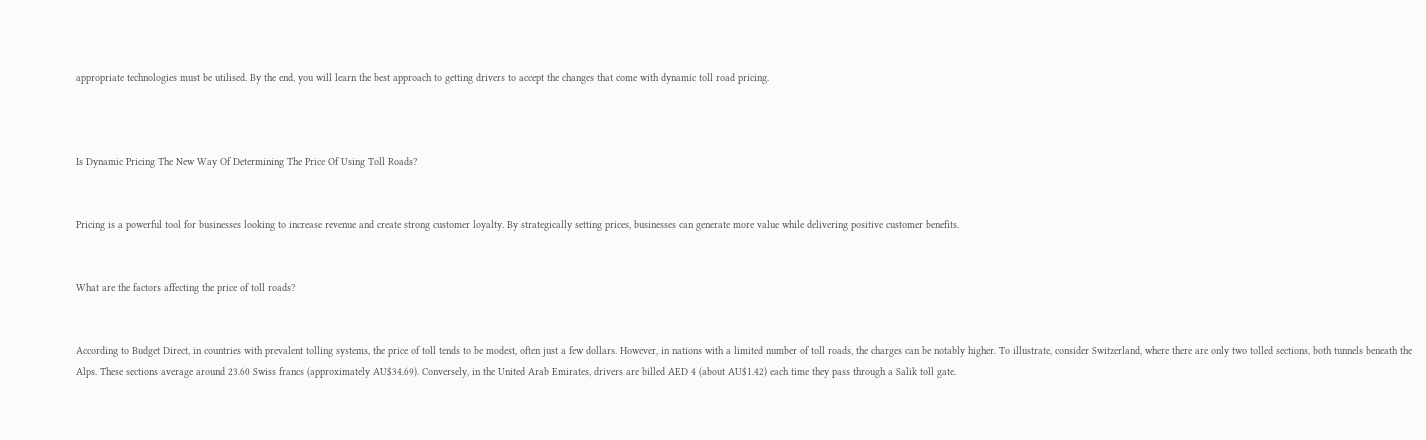appropriate technologies must be utilised. By the end, you will learn the best approach to getting drivers to accept the changes that come with dynamic toll road pricing.



Is Dynamic Pricing The New Way Of Determining The Price Of Using Toll Roads?


Pricing is a powerful tool for businesses looking to increase revenue and create strong customer loyalty. By strategically setting prices, businesses can generate more value while delivering positive customer benefits.


What are the factors affecting the price of toll roads?


According to Budget Direct, in countries with prevalent tolling systems, the price of toll tends to be modest, often just a few dollars. However, in nations with a limited number of toll roads, the charges can be notably higher. To illustrate, consider Switzerland, where there are only two tolled sections, both tunnels beneath the Alps. These sections average around 23.60 Swiss francs (approximately AU$34.69). Conversely, in the United Arab Emirates, drivers are billed AED 4 (about AU$1.42) each time they pass through a Salik toll gate.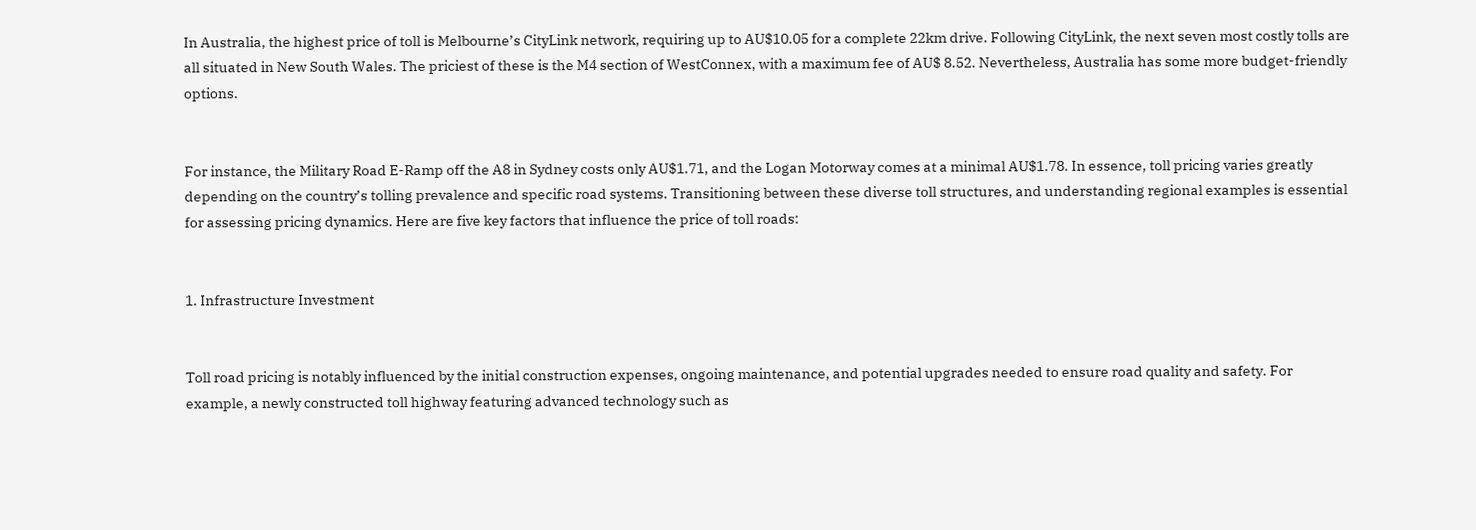In Australia, the highest price of toll is Melbourne’s CityLink network, requiring up to AU$10.05 for a complete 22km drive. Following CityLink, the next seven most costly tolls are all situated in New South Wales. The priciest of these is the M4 section of WestConnex, with a maximum fee of AU$ 8.52. Nevertheless, Australia has some more budget-friendly options.


For instance, the Military Road E-Ramp off the A8 in Sydney costs only AU$1.71, and the Logan Motorway comes at a minimal AU$1.78. In essence, toll pricing varies greatly depending on the country’s tolling prevalence and specific road systems. Transitioning between these diverse toll structures, and understanding regional examples is essential for assessing pricing dynamics. Here are five key factors that influence the price of toll roads:


1. Infrastructure Investment


Toll road pricing is notably influenced by the initial construction expenses, ongoing maintenance, and potential upgrades needed to ensure road quality and safety. For example, a newly constructed toll highway featuring advanced technology such as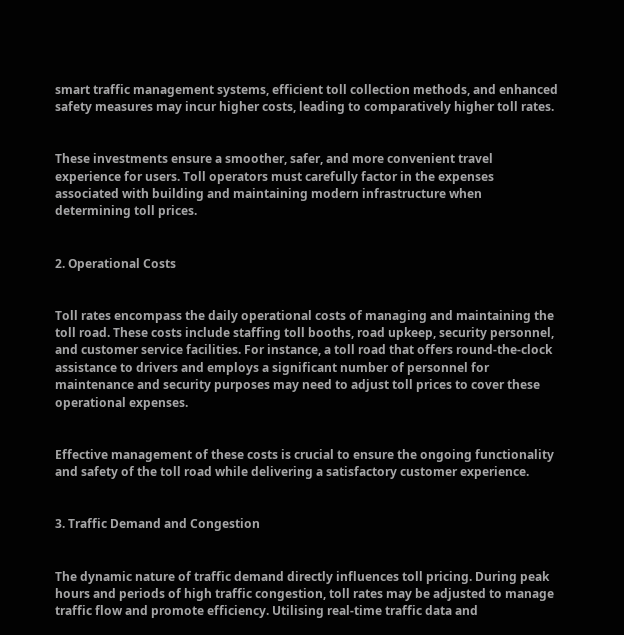smart traffic management systems, efficient toll collection methods, and enhanced safety measures may incur higher costs, leading to comparatively higher toll rates.


These investments ensure a smoother, safer, and more convenient travel experience for users. Toll operators must carefully factor in the expenses associated with building and maintaining modern infrastructure when determining toll prices.


2. Operational Costs


Toll rates encompass the daily operational costs of managing and maintaining the toll road. These costs include staffing toll booths, road upkeep, security personnel, and customer service facilities. For instance, a toll road that offers round-the-clock assistance to drivers and employs a significant number of personnel for maintenance and security purposes may need to adjust toll prices to cover these operational expenses.


Effective management of these costs is crucial to ensure the ongoing functionality and safety of the toll road while delivering a satisfactory customer experience.


3. Traffic Demand and Congestion


The dynamic nature of traffic demand directly influences toll pricing. During peak hours and periods of high traffic congestion, toll rates may be adjusted to manage traffic flow and promote efficiency. Utilising real-time traffic data and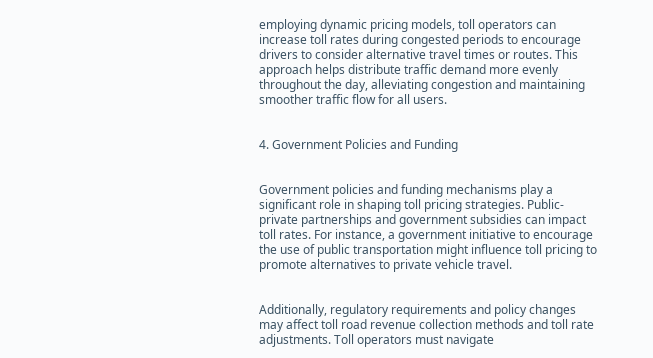employing dynamic pricing models, toll operators can increase toll rates during congested periods to encourage drivers to consider alternative travel times or routes. This approach helps distribute traffic demand more evenly throughout the day, alleviating congestion and maintaining smoother traffic flow for all users.


4. Government Policies and Funding


Government policies and funding mechanisms play a significant role in shaping toll pricing strategies. Public-private partnerships and government subsidies can impact toll rates. For instance, a government initiative to encourage the use of public transportation might influence toll pricing to promote alternatives to private vehicle travel.


Additionally, regulatory requirements and policy changes may affect toll road revenue collection methods and toll rate adjustments. Toll operators must navigate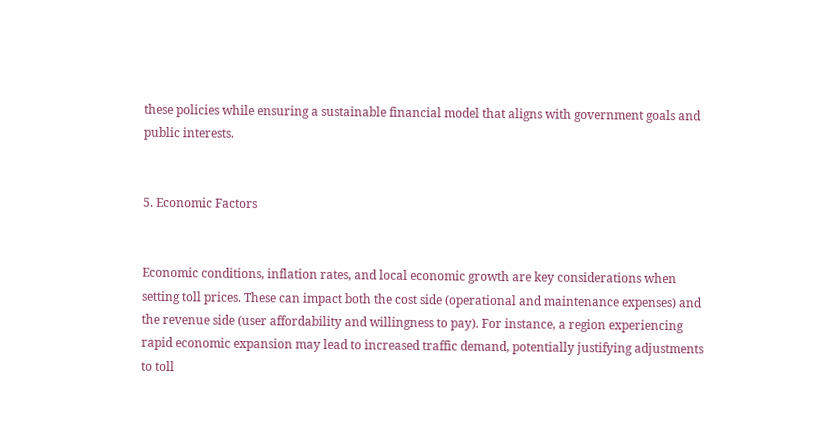these policies while ensuring a sustainable financial model that aligns with government goals and public interests.


5. Economic Factors


Economic conditions, inflation rates, and local economic growth are key considerations when setting toll prices. These can impact both the cost side (operational and maintenance expenses) and the revenue side (user affordability and willingness to pay). For instance, a region experiencing rapid economic expansion may lead to increased traffic demand, potentially justifying adjustments to toll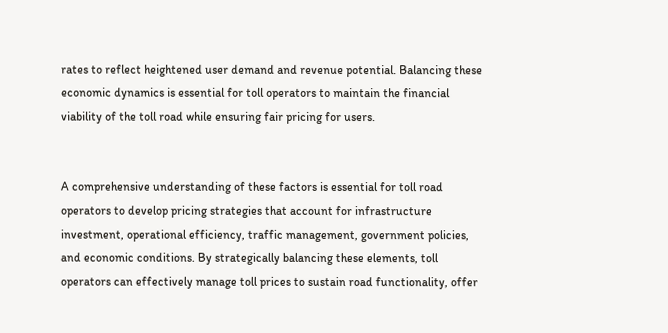rates to reflect heightened user demand and revenue potential. Balancing these economic dynamics is essential for toll operators to maintain the financial viability of the toll road while ensuring fair pricing for users.


A comprehensive understanding of these factors is essential for toll road operators to develop pricing strategies that account for infrastructure investment, operational efficiency, traffic management, government policies, and economic conditions. By strategically balancing these elements, toll operators can effectively manage toll prices to sustain road functionality, offer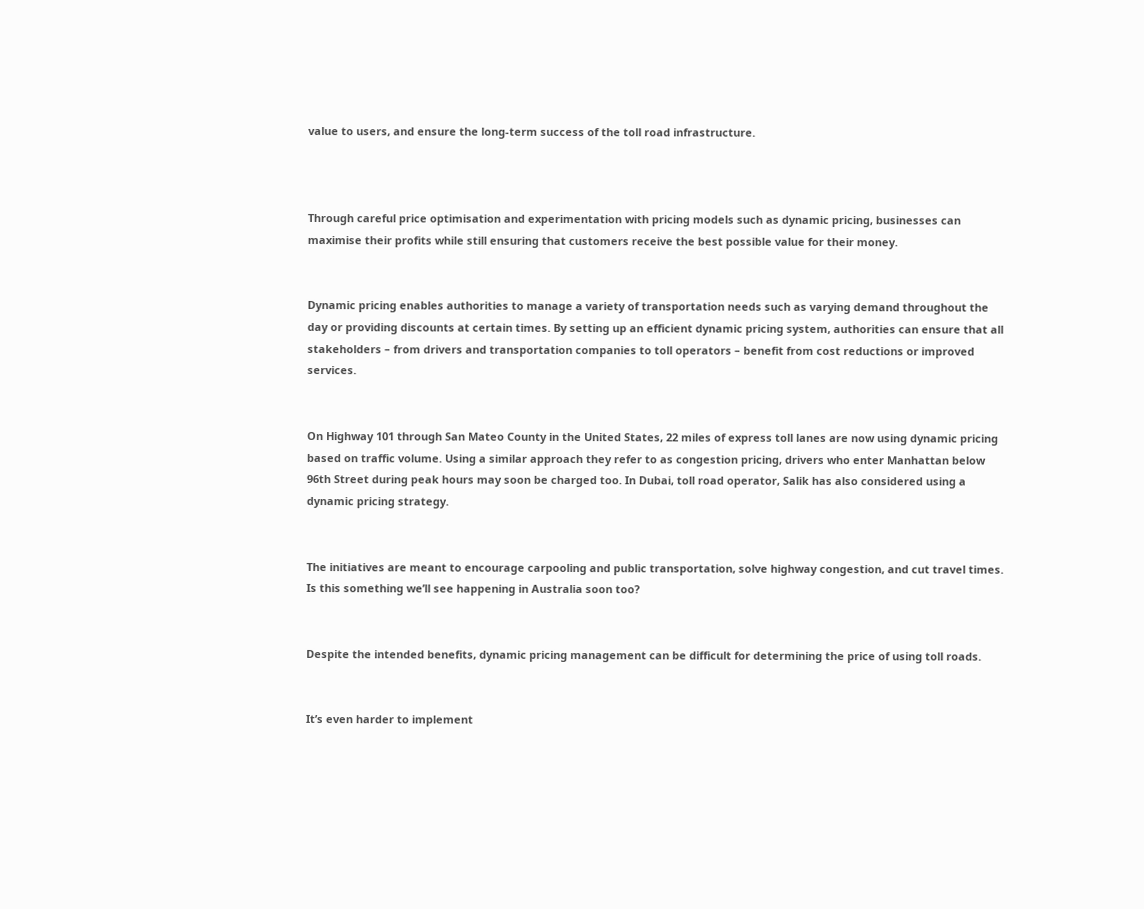value to users, and ensure the long-term success of the toll road infrastructure.



Through careful price optimisation and experimentation with pricing models such as dynamic pricing, businesses can maximise their profits while still ensuring that customers receive the best possible value for their money.


Dynamic pricing enables authorities to manage a variety of transportation needs such as varying demand throughout the day or providing discounts at certain times. By setting up an efficient dynamic pricing system, authorities can ensure that all stakeholders – from drivers and transportation companies to toll operators – benefit from cost reductions or improved services.


On Highway 101 through San Mateo County in the United States, 22 miles of express toll lanes are now using dynamic pricing based on traffic volume. Using a similar approach they refer to as congestion pricing, drivers who enter Manhattan below 96th Street during peak hours may soon be charged too. In Dubai, toll road operator, Salik has also considered using a dynamic pricing strategy.


The initiatives are meant to encourage carpooling and public transportation, solve highway congestion, and cut travel times. Is this something we’ll see happening in Australia soon too?


Despite the intended benefits, dynamic pricing management can be difficult for determining the price of using toll roads.


It’s even harder to implement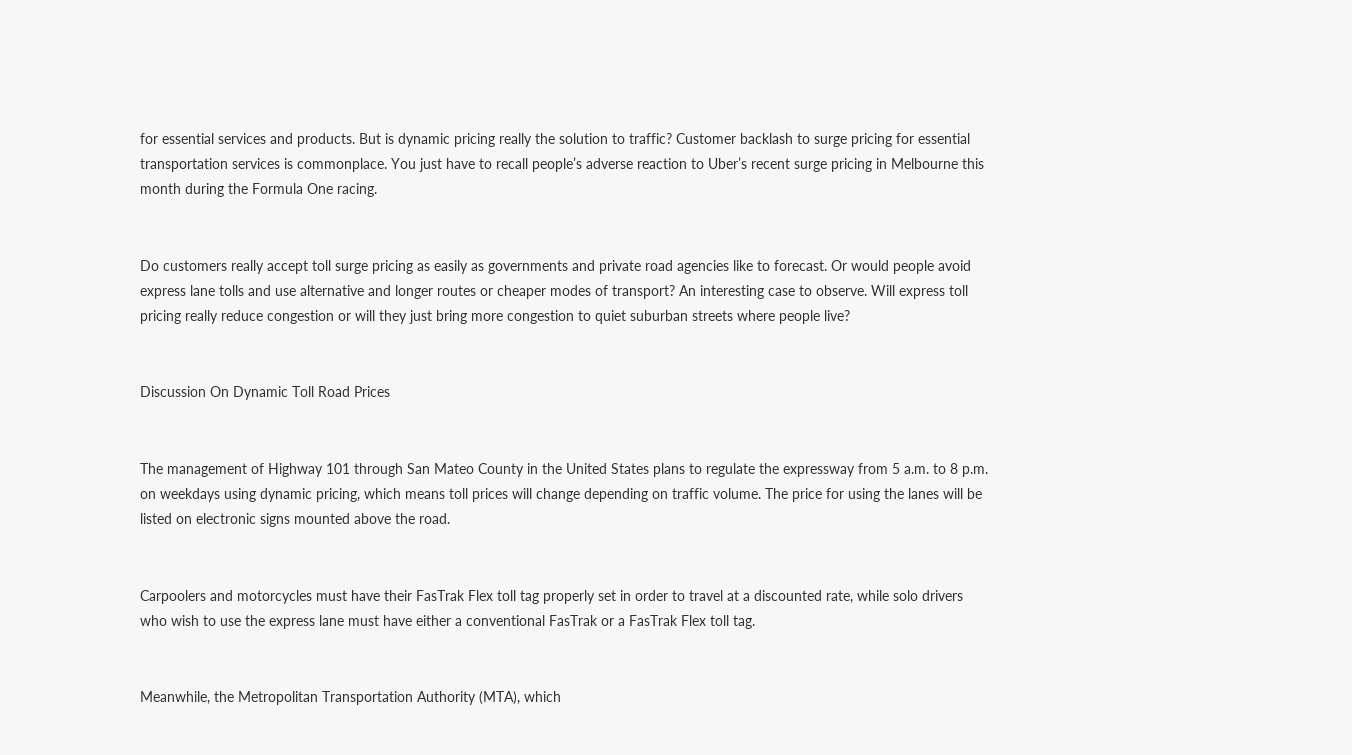for essential services and products. But is dynamic pricing really the solution to traffic? Customer backlash to surge pricing for essential transportation services is commonplace. You just have to recall people’s adverse reaction to Uber’s recent surge pricing in Melbourne this month during the Formula One racing.


Do customers really accept toll surge pricing as easily as governments and private road agencies like to forecast. Or would people avoid express lane tolls and use alternative and longer routes or cheaper modes of transport? An interesting case to observe. Will express toll pricing really reduce congestion or will they just bring more congestion to quiet suburban streets where people live?


Discussion On Dynamic Toll Road Prices


The management of Highway 101 through San Mateo County in the United States plans to regulate the expressway from 5 a.m. to 8 p.m. on weekdays using dynamic pricing, which means toll prices will change depending on traffic volume. The price for using the lanes will be listed on electronic signs mounted above the road.


Carpoolers and motorcycles must have their FasTrak Flex toll tag properly set in order to travel at a discounted rate, while solo drivers who wish to use the express lane must have either a conventional FasTrak or a FasTrak Flex toll tag.


Meanwhile, the Metropolitan Transportation Authority (MTA), which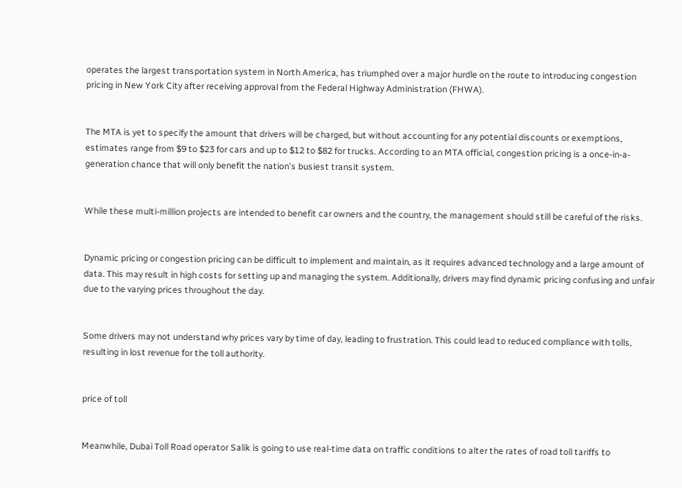operates the largest transportation system in North America, has triumphed over a major hurdle on the route to introducing congestion pricing in New York City after receiving approval from the Federal Highway Administration (FHWA).


The MTA is yet to specify the amount that drivers will be charged, but without accounting for any potential discounts or exemptions, estimates range from $9 to $23 for cars and up to $12 to $82 for trucks. According to an MTA official, congestion pricing is a once-in-a-generation chance that will only benefit the nation’s busiest transit system.


While these multi-million projects are intended to benefit car owners and the country, the management should still be careful of the risks.


Dynamic pricing or congestion pricing can be difficult to implement and maintain, as it requires advanced technology and a large amount of data. This may result in high costs for setting up and managing the system. Additionally, drivers may find dynamic pricing confusing and unfair due to the varying prices throughout the day.


Some drivers may not understand why prices vary by time of day, leading to frustration. This could lead to reduced compliance with tolls, resulting in lost revenue for the toll authority.


price of toll


Meanwhile, Dubai Toll Road operator Salik is going to use real-time data on traffic conditions to alter the rates of road toll tariffs to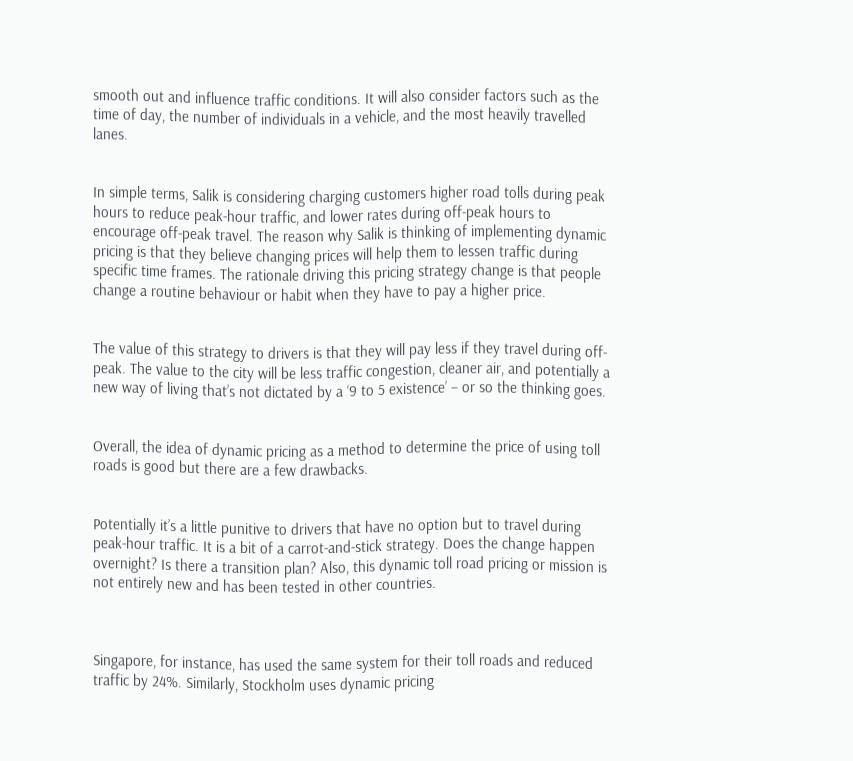smooth out and influence traffic conditions. It will also consider factors such as the time of day, the number of individuals in a vehicle, and the most heavily travelled lanes.


In simple terms, Salik is considering charging customers higher road tolls during peak hours to reduce peak-hour traffic, and lower rates during off-peak hours to encourage off-peak travel. The reason why Salik is thinking of implementing dynamic pricing is that they believe changing prices will help them to lessen traffic during specific time frames. The rationale driving this pricing strategy change is that people change a routine behaviour or habit when they have to pay a higher price.


The value of this strategy to drivers is that they will pay less if they travel during off-peak. The value to the city will be less traffic congestion, cleaner air, and potentially a new way of living that’s not dictated by a ‘9 to 5 existence’ – or so the thinking goes.


Overall, the idea of dynamic pricing as a method to determine the price of using toll roads is good but there are a few drawbacks.


Potentially it’s a little punitive to drivers that have no option but to travel during peak-hour traffic. It is a bit of a carrot-and-stick strategy. Does the change happen overnight? Is there a transition plan? Also, this dynamic toll road pricing or mission is not entirely new and has been tested in other countries.



Singapore, for instance, has used the same system for their toll roads and reduced traffic by 24%. Similarly, Stockholm uses dynamic pricing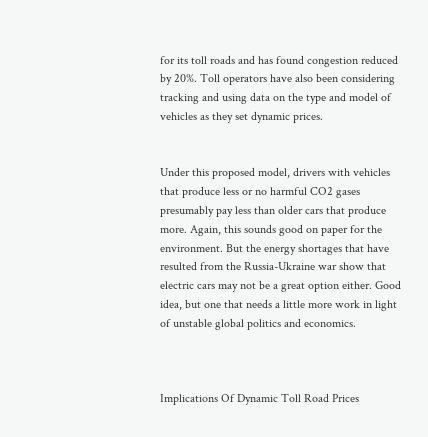for its toll roads and has found congestion reduced by 20%. Toll operators have also been considering tracking and using data on the type and model of vehicles as they set dynamic prices.


Under this proposed model, drivers with vehicles that produce less or no harmful CO2 gases presumably pay less than older cars that produce more. Again, this sounds good on paper for the environment. But the energy shortages that have resulted from the Russia-Ukraine war show that electric cars may not be a great option either. Good idea, but one that needs a little more work in light of unstable global politics and economics.



Implications Of Dynamic Toll Road Prices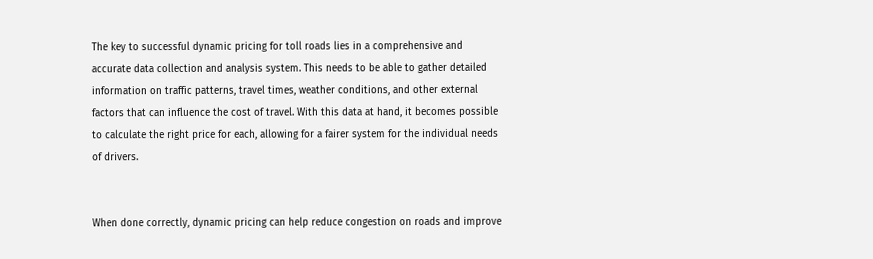The key to successful dynamic pricing for toll roads lies in a comprehensive and accurate data collection and analysis system. This needs to be able to gather detailed information on traffic patterns, travel times, weather conditions, and other external factors that can influence the cost of travel. With this data at hand, it becomes possible to calculate the right price for each, allowing for a fairer system for the individual needs of drivers.


When done correctly, dynamic pricing can help reduce congestion on roads and improve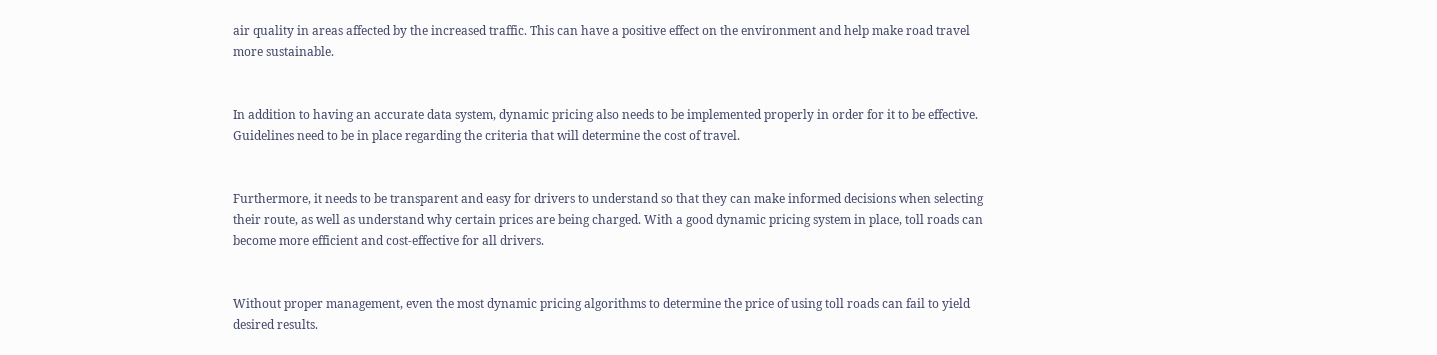air quality in areas affected by the increased traffic. This can have a positive effect on the environment and help make road travel more sustainable.


In addition to having an accurate data system, dynamic pricing also needs to be implemented properly in order for it to be effective. Guidelines need to be in place regarding the criteria that will determine the cost of travel.


Furthermore, it needs to be transparent and easy for drivers to understand so that they can make informed decisions when selecting their route, as well as understand why certain prices are being charged. With a good dynamic pricing system in place, toll roads can become more efficient and cost-effective for all drivers.


Without proper management, even the most dynamic pricing algorithms to determine the price of using toll roads can fail to yield desired results.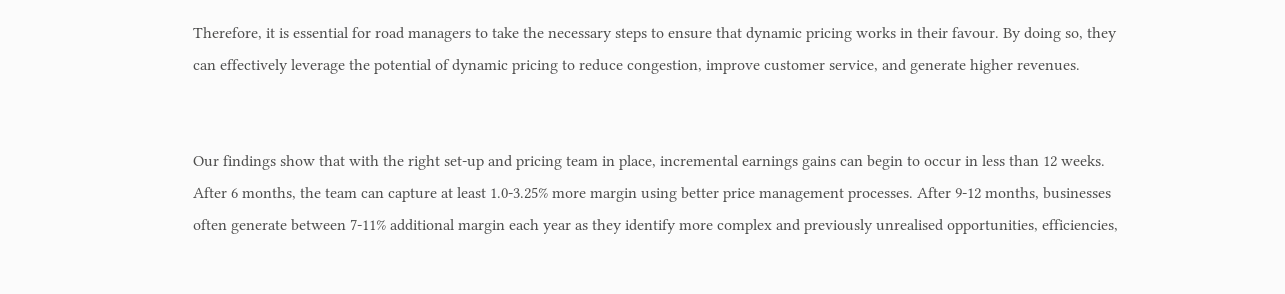Therefore, it is essential for road managers to take the necessary steps to ensure that dynamic pricing works in their favour. By doing so, they can effectively leverage the potential of dynamic pricing to reduce congestion, improve customer service, and generate higher revenues.


Our findings show that with the right set-up and pricing team in place, incremental earnings gains can begin to occur in less than 12 weeks. After 6 months, the team can capture at least 1.0-3.25% more margin using better price management processes. After 9-12 months, businesses often generate between 7-11% additional margin each year as they identify more complex and previously unrealised opportunities, efficiencies,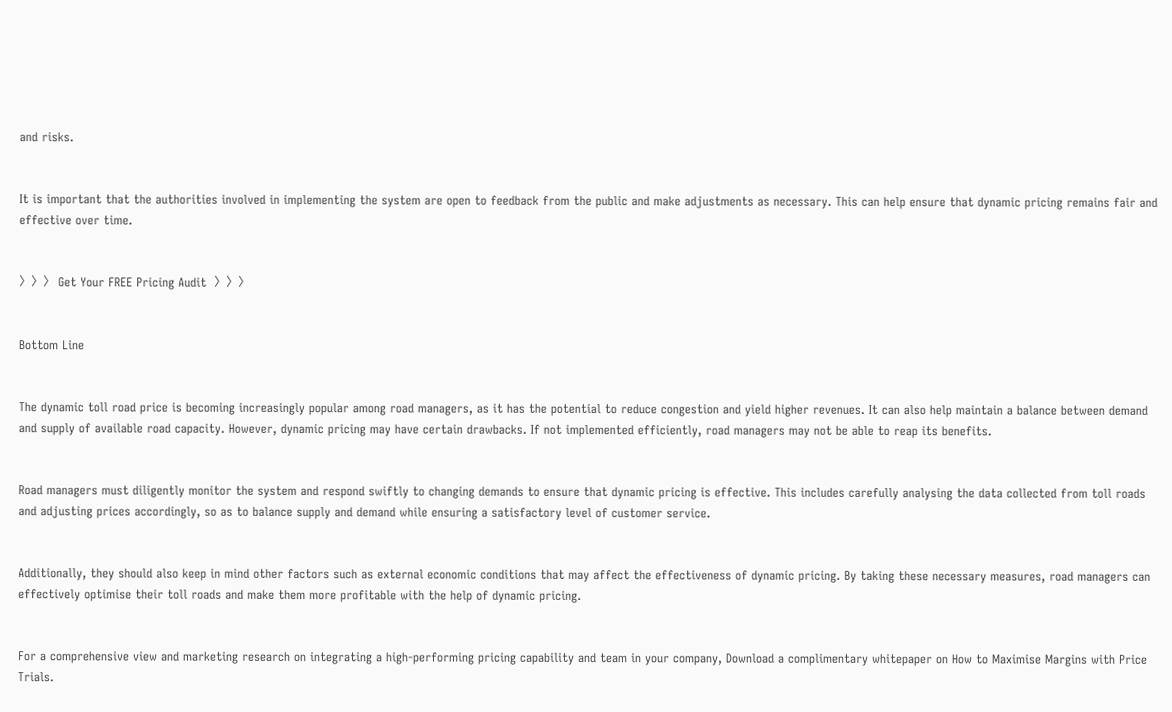and risks.


It is important that the authorities involved in implementing the system are open to feedback from the public and make adjustments as necessary. This can help ensure that dynamic pricing remains fair and effective over time.


〉〉〉 Get Your FREE Pricing Audit  〉〉〉


Bottom Line


The dynamic toll road price is becoming increasingly popular among road managers, as it has the potential to reduce congestion and yield higher revenues. It can also help maintain a balance between demand and supply of available road capacity. However, dynamic pricing may have certain drawbacks. If not implemented efficiently, road managers may not be able to reap its benefits.


Road managers must diligently monitor the system and respond swiftly to changing demands to ensure that dynamic pricing is effective. This includes carefully analysing the data collected from toll roads and adjusting prices accordingly, so as to balance supply and demand while ensuring a satisfactory level of customer service.


Additionally, they should also keep in mind other factors such as external economic conditions that may affect the effectiveness of dynamic pricing. By taking these necessary measures, road managers can effectively optimise their toll roads and make them more profitable with the help of dynamic pricing.


For a comprehensive view and marketing research on integrating a high-performing pricing capability and team in your company, Download a complimentary whitepaper on How to Maximise Margins with Price Trials.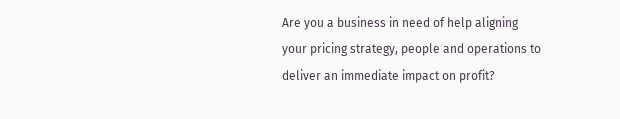Are you a business in need of help aligning your pricing strategy, people and operations to deliver an immediate impact on profit?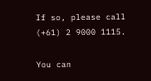If so, please call (+61) 2 9000 1115.

You can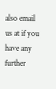also email us at if you have any further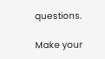questions.

Make your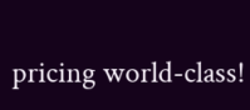pricing world-class!